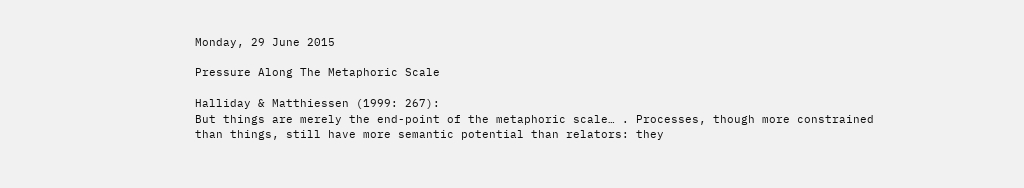Monday, 29 June 2015

Pressure Along The Metaphoric Scale

Halliday & Matthiessen (1999: 267):
But things are merely the end-point of the metaphoric scale… . Processes, though more constrained than things, still have more semantic potential than relators: they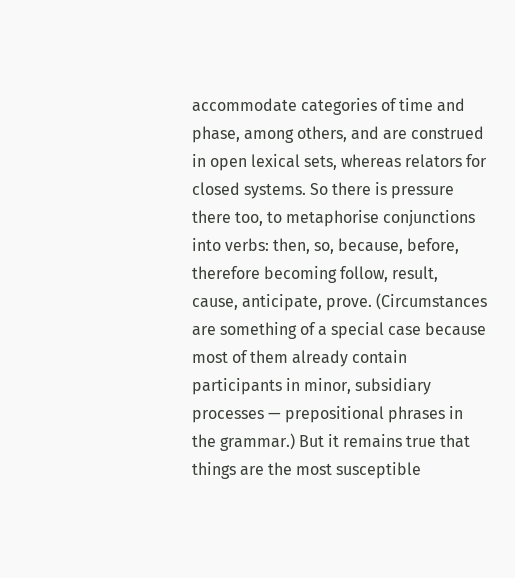accommodate categories of time and phase, among others, and are construed in open lexical sets, whereas relators for closed systems. So there is pressure there too, to metaphorise conjunctions into verbs: then, so, because, before, therefore becoming follow, result, cause, anticipate, prove. (Circumstances are something of a special case because most of them already contain participants in minor, subsidiary processes — prepositional phrases in the grammar.) But it remains true that things are the most susceptible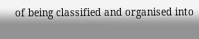of being classified and organised into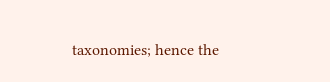taxonomies; hence the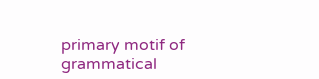primary motif of grammatical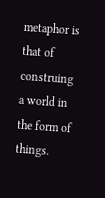metaphor is that of construing a world in the form of things.